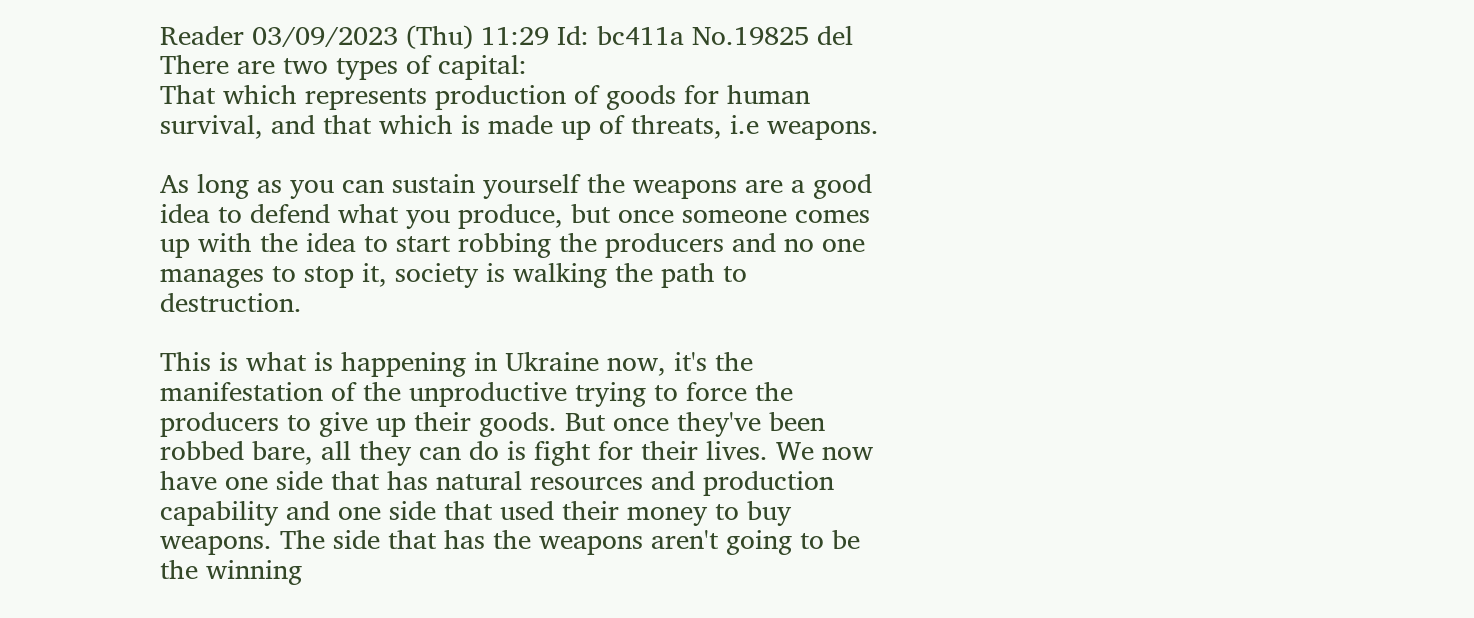Reader 03/09/2023 (Thu) 11:29 Id: bc411a No.19825 del
There are two types of capital:
That which represents production of goods for human survival, and that which is made up of threats, i.e weapons.

As long as you can sustain yourself the weapons are a good idea to defend what you produce, but once someone comes up with the idea to start robbing the producers and no one manages to stop it, society is walking the path to destruction.

This is what is happening in Ukraine now, it's the manifestation of the unproductive trying to force the producers to give up their goods. But once they've been robbed bare, all they can do is fight for their lives. We now have one side that has natural resources and production capability and one side that used their money to buy weapons. The side that has the weapons aren't going to be the winning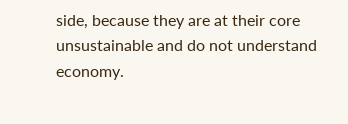side, because they are at their core unsustainable and do not understand economy.